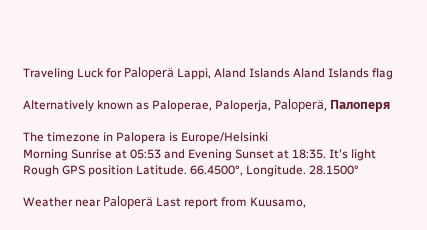Traveling Luck for Paloperä Lappi, Aland Islands Aland Islands flag

Alternatively known as Paloperae, Paloperja, Paloperä, Палоперя

The timezone in Palopera is Europe/Helsinki
Morning Sunrise at 05:53 and Evening Sunset at 18:35. It's light
Rough GPS position Latitude. 66.4500°, Longitude. 28.1500°

Weather near Paloperä Last report from Kuusamo,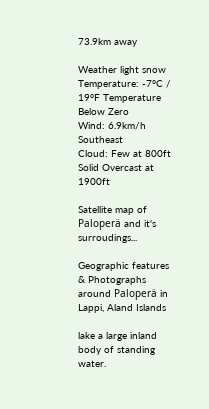73.9km away

Weather light snow Temperature: -7°C / 19°F Temperature Below Zero
Wind: 6.9km/h Southeast
Cloud: Few at 800ft Solid Overcast at 1900ft

Satellite map of Paloperä and it's surroudings...

Geographic features & Photographs around Paloperä in Lappi, Aland Islands

lake a large inland body of standing water.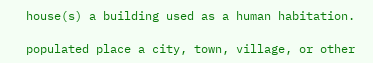house(s) a building used as a human habitation.

populated place a city, town, village, or other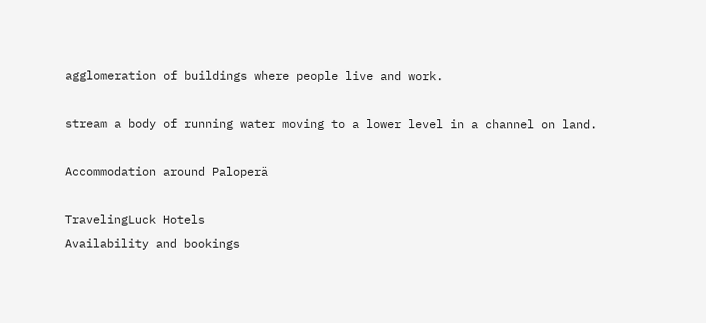agglomeration of buildings where people live and work.

stream a body of running water moving to a lower level in a channel on land.

Accommodation around Paloperä

TravelingLuck Hotels
Availability and bookings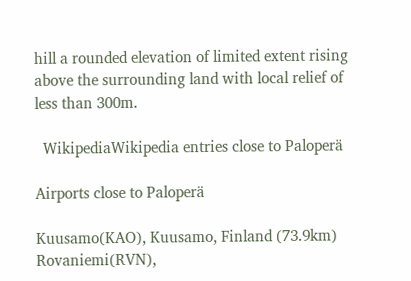hill a rounded elevation of limited extent rising above the surrounding land with local relief of less than 300m.

  WikipediaWikipedia entries close to Paloperä

Airports close to Paloperä

Kuusamo(KAO), Kuusamo, Finland (73.9km)
Rovaniemi(RVN),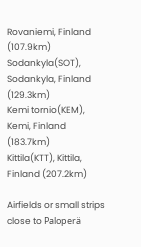Rovaniemi, Finland (107.9km)
Sodankyla(SOT), Sodankyla, Finland (129.3km)
Kemi tornio(KEM), Kemi, Finland (183.7km)
Kittila(KTT), Kittila, Finland (207.2km)

Airfields or small strips close to Paloperä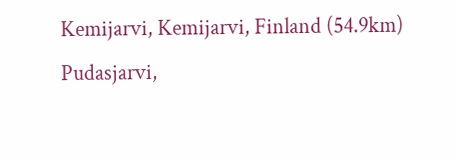Kemijarvi, Kemijarvi, Finland (54.9km)
Pudasjarvi,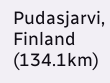Pudasjarvi, Finland (134.1km)